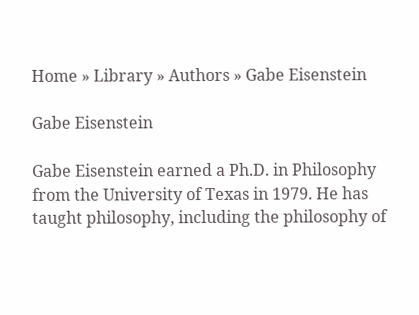Home » Library » Authors » Gabe Eisenstein

Gabe Eisenstein

Gabe Eisenstein earned a Ph.D. in Philosophy from the University of Texas in 1979. He has taught philosophy, including the philosophy of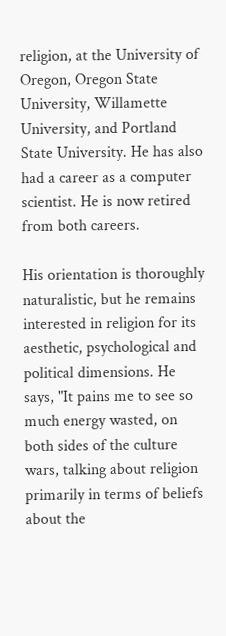religion, at the University of Oregon, Oregon State University, Willamette University, and Portland State University. He has also had a career as a computer scientist. He is now retired from both careers.

His orientation is thoroughly naturalistic, but he remains interested in religion for its aesthetic, psychological and political dimensions. He says, "It pains me to see so much energy wasted, on both sides of the culture wars, talking about religion primarily in terms of beliefs about the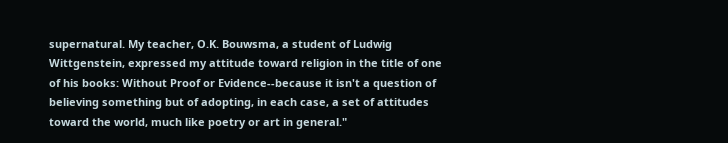supernatural. My teacher, O.K. Bouwsma, a student of Ludwig Wittgenstein, expressed my attitude toward religion in the title of one of his books: Without Proof or Evidence--because it isn't a question of believing something but of adopting, in each case, a set of attitudes toward the world, much like poetry or art in general."